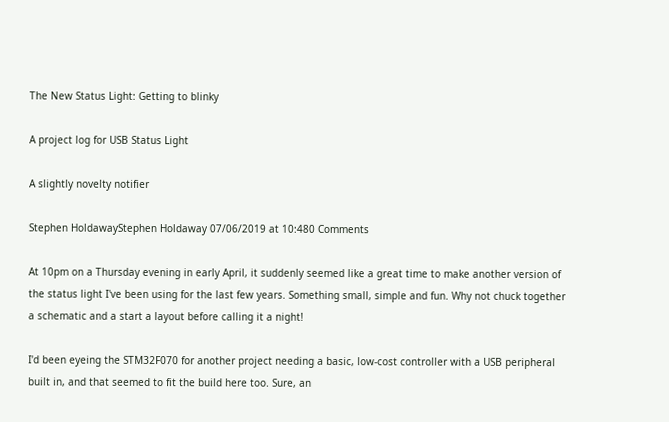The New Status Light: Getting to blinky

A project log for USB Status Light

A slightly novelty notifier

Stephen HoldawayStephen Holdaway 07/06/2019 at 10:480 Comments

At 10pm on a Thursday evening in early April, it suddenly seemed like a great time to make another version of the status light I've been using for the last few years. Something small, simple and fun. Why not chuck together a schematic and a start a layout before calling it a night!

I'd been eyeing the STM32F070 for another project needing a basic, low-cost controller with a USB peripheral built in, and that seemed to fit the build here too. Sure, an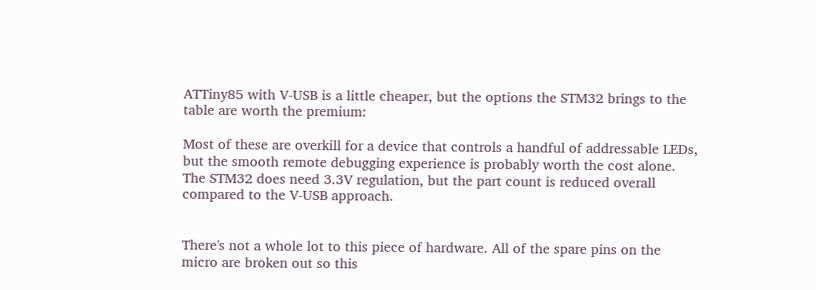ATTiny85 with V-USB is a little cheaper, but the options the STM32 brings to the table are worth the premium:

Most of these are overkill for a device that controls a handful of addressable LEDs, but the smooth remote debugging experience is probably worth the cost alone. The STM32 does need 3.3V regulation, but the part count is reduced overall compared to the V-USB approach.


There's not a whole lot to this piece of hardware. All of the spare pins on the micro are broken out so this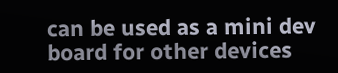can be used as a mini dev board for other devices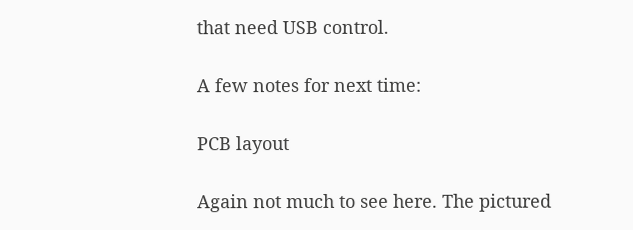that need USB control.

A few notes for next time:

PCB layout

Again not much to see here. The pictured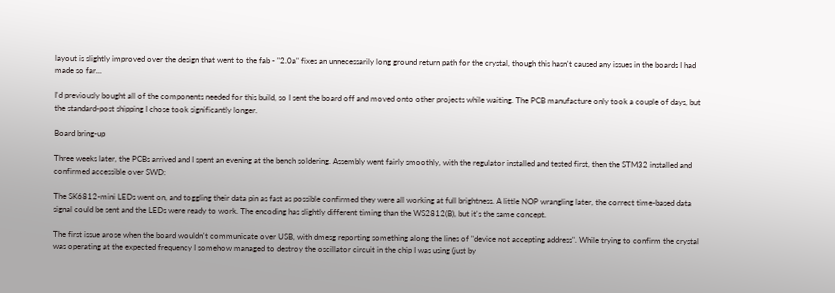layout is slightly improved over the design that went to the fab - "2.0a" fixes an unnecessarily long ground return path for the crystal, though this hasn't caused any issues in the boards I had made so far...

I'd previously bought all of the components needed for this build, so I sent the board off and moved onto other projects while waiting. The PCB manufacture only took a couple of days, but the standard-post shipping I chose took significantly longer.

Board bring-up

Three weeks later, the PCBs arrived and I spent an evening at the bench soldering. Assembly went fairly smoothly, with the regulator installed and tested first, then the STM32 installed and confirmed accessible over SWD:

The SK6812-mini LEDs went on, and toggling their data pin as fast as possible confirmed they were all working at full brightness. A little NOP wrangling later, the correct time-based data signal could be sent and the LEDs were ready to work. The encoding has slightly different timing than the WS2812(B), but it's the same concept.

The first issue arose when the board wouldn't communicate over USB, with dmesg reporting something along the lines of "device not accepting address". While trying to confirm the crystal was operating at the expected frequency I somehow managed to destroy the oscillator circuit in the chip I was using (just by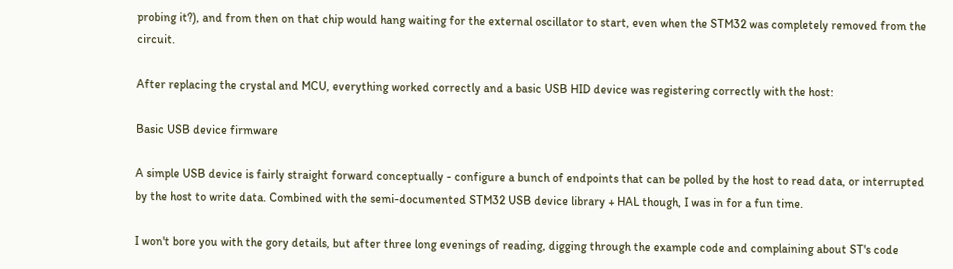probing it?), and from then on that chip would hang waiting for the external oscillator to start, even when the STM32 was completely removed from the circuit.

After replacing the crystal and MCU, everything worked correctly and a basic USB HID device was registering correctly with the host:

Basic USB device firmware

A simple USB device is fairly straight forward conceptually - configure a bunch of endpoints that can be polled by the host to read data, or interrupted by the host to write data. Combined with the semi-documented STM32 USB device library + HAL though, I was in for a fun time.

I won't bore you with the gory details, but after three long evenings of reading, digging through the example code and complaining about ST's code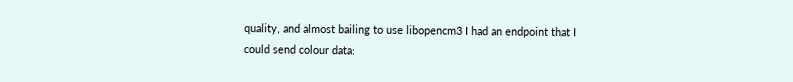quality, and almost bailing to use libopencm3 I had an endpoint that I could send colour data: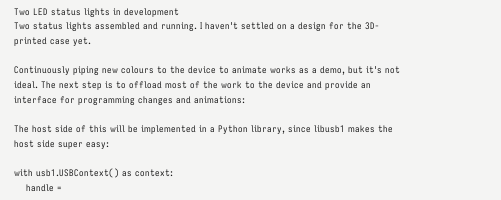Two LED status lights in development
Two status lights assembled and running. I haven't settled on a design for the 3D-printed case yet.

Continuously piping new colours to the device to animate works as a demo, but it's not ideal. The next step is to offload most of the work to the device and provide an interface for programming changes and animations:

The host side of this will be implemented in a Python library, since libusb1 makes the host side super easy:

with usb1.USBContext() as context:
    handle =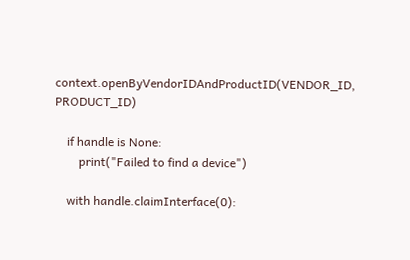context.openByVendorIDAndProductID(VENDOR_ID, PRODUCT_ID)

    if handle is None:
        print("Failed to find a device")

    with handle.claimInterface(0):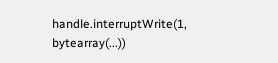handle.interruptWrite(1, bytearray(...))